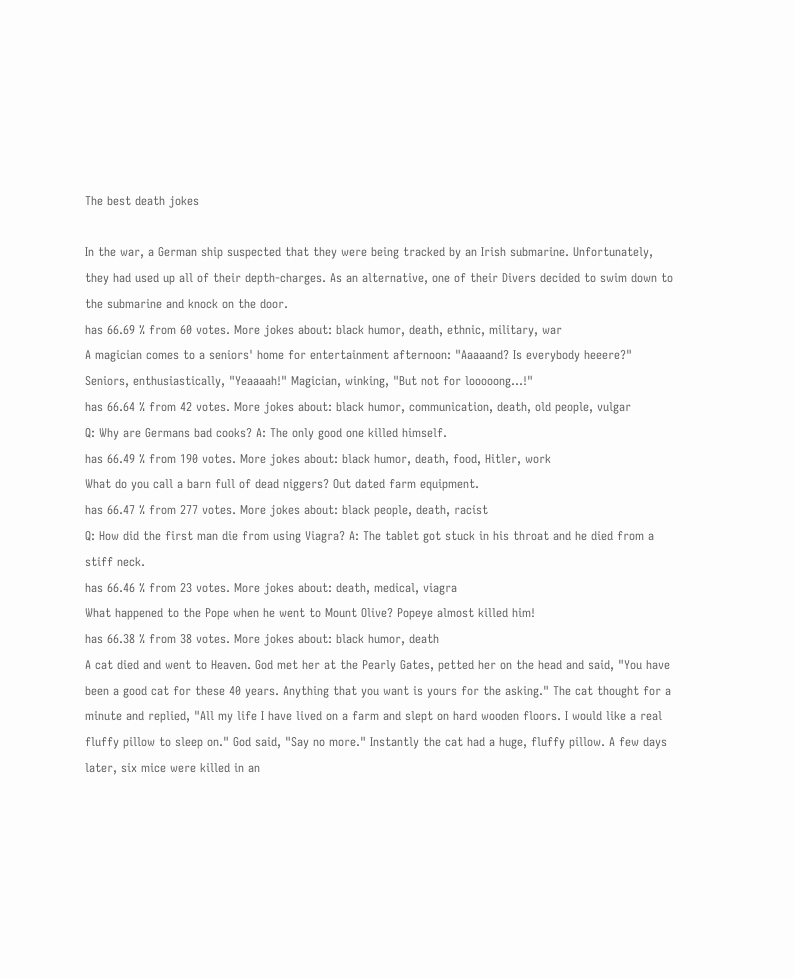The best death jokes

In the war, a German ship suspected that they were being tracked by an Irish submarine. Unfortunately, they had used up all of their depth-charges. As an alternative, one of their Divers decided to swim down to the submarine and knock on the door.
has 66.69 % from 60 votes. More jokes about: black humor, death, ethnic, military, war
A magician comes to a seniors' home for entertainment afternoon: "Aaaaand? Is everybody heeere?" Seniors, enthusiastically, "Yeaaaah!" Magician, winking, "But not for looooong...!"
has 66.64 % from 42 votes. More jokes about: black humor, communication, death, old people, vulgar
Q: Why are Germans bad cooks? A: The only good one killed himself.
has 66.49 % from 190 votes. More jokes about: black humor, death, food, Hitler, work
What do you call a barn full of dead niggers? Out dated farm equipment.
has 66.47 % from 277 votes. More jokes about: black people, death, racist
Q: How did the first man die from using Viagra? A: The tablet got stuck in his throat and he died from a stiff neck.
has 66.46 % from 23 votes. More jokes about: death, medical, viagra
What happened to the Pope when he went to Mount Olive? Popeye almost killed him!
has 66.38 % from 38 votes. More jokes about: black humor, death
A cat died and went to Heaven. God met her at the Pearly Gates, petted her on the head and said, "You have been a good cat for these 40 years. Anything that you want is yours for the asking." The cat thought for a minute and replied, "All my life I have lived on a farm and slept on hard wooden floors. I would like a real fluffy pillow to sleep on." God said, "Say no more." Instantly the cat had a huge, fluffy pillow. A few days later, six mice were killed in an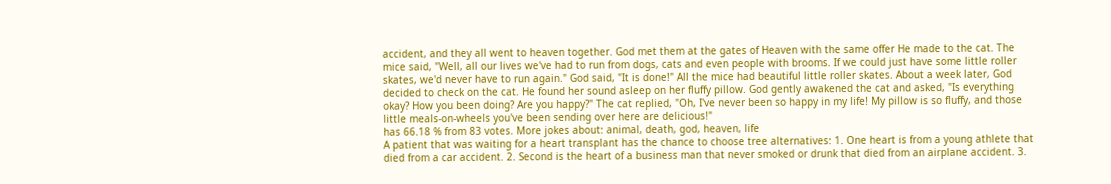accident, and they all went to heaven together. God met them at the gates of Heaven with the same offer He made to the cat. The mice said, "Well, all our lives we've had to run from dogs, cats and even people with brooms. If we could just have some little roller skates, we'd never have to run again." God said, "It is done!" All the mice had beautiful little roller skates. About a week later, God decided to check on the cat. He found her sound asleep on her fluffy pillow. God gently awakened the cat and asked, "Is everything okay? How you been doing? Are you happy?" The cat replied, "Oh, I've never been so happy in my life! My pillow is so fluffy, and those little meals-on-wheels you've been sending over here are delicious!"
has 66.18 % from 83 votes. More jokes about: animal, death, god, heaven, life
A patient that was waiting for a heart transplant has the chance to choose tree alternatives: 1. One heart is from a young athlete that died from a car accident. 2. Second is the heart of a business man that never smoked or drunk that died from an airplane accident. 3.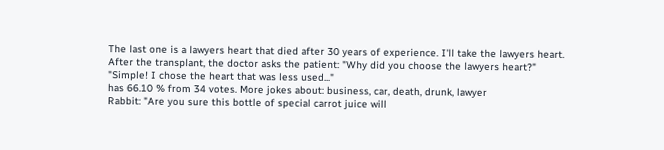The last one is a lawyers heart that died after 30 years of experience. I'll take the lawyers heart. After the transplant, the doctor asks the patient: "Why did you choose the lawyers heart?" "Simple! I chose the heart that was less used..."
has 66.10 % from 34 votes. More jokes about: business, car, death, drunk, lawyer
Rabbit: "Are you sure this bottle of special carrot juice will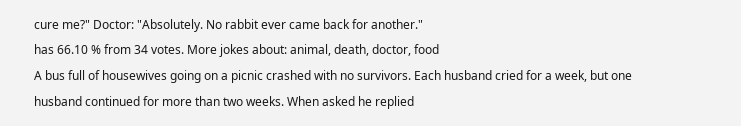cure me?" Doctor: "Absolutely. No rabbit ever came back for another."
has 66.10 % from 34 votes. More jokes about: animal, death, doctor, food
A bus full of housewives going on a picnic crashed with no survivors. Each husband cried for a week, but one husband continued for more than two weeks. When asked he replied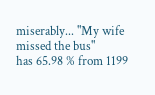miserably... "My wife missed the bus"
has 65.98 % from 1199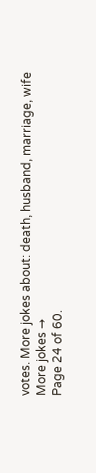votes. More jokes about: death, husband, marriage, wife
More jokes →
Page 24 of 60.